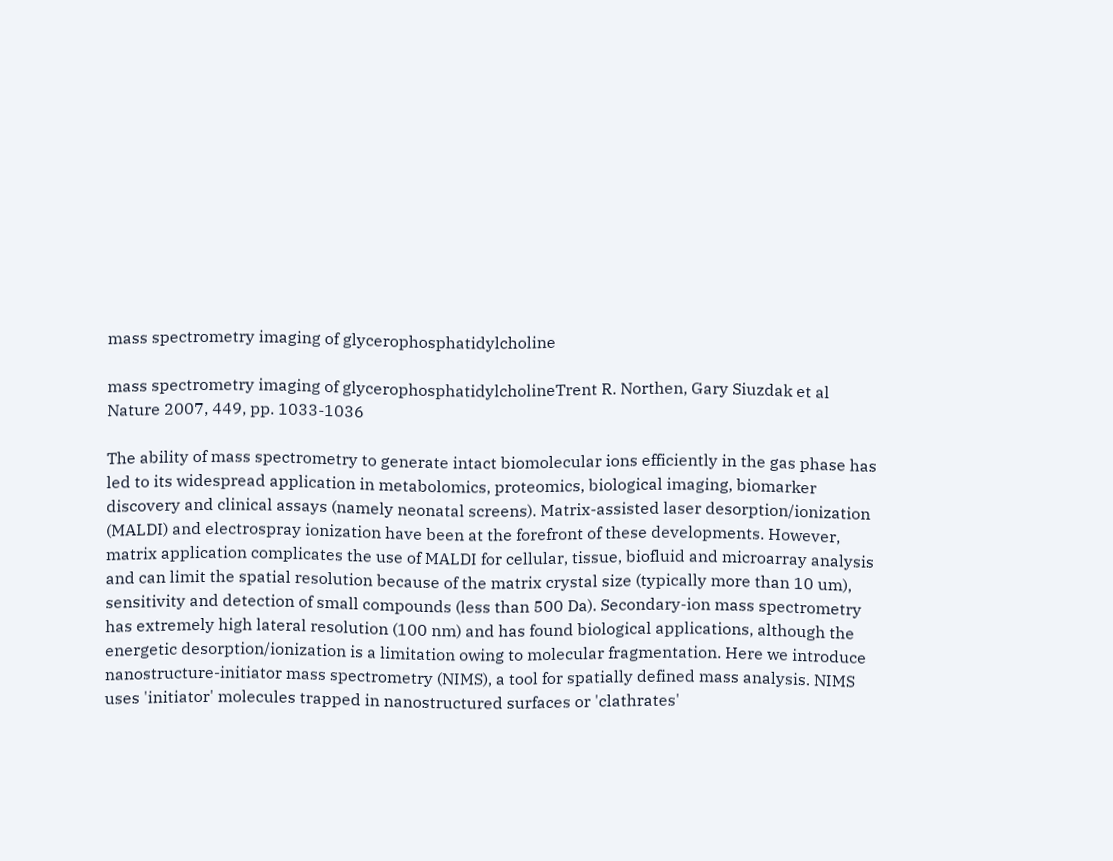mass spectrometry imaging of glycerophosphatidylcholine

mass spectrometry imaging of glycerophosphatidylcholineTrent R. Northen, Gary Siuzdak et al
Nature 2007, 449, pp. 1033-1036

The ability of mass spectrometry to generate intact biomolecular ions efficiently in the gas phase has led to its widespread application in metabolomics, proteomics, biological imaging, biomarker discovery and clinical assays (namely neonatal screens). Matrix-assisted laser desorption/ionization (MALDI) and electrospray ionization have been at the forefront of these developments. However, matrix application complicates the use of MALDI for cellular, tissue, biofluid and microarray analysis and can limit the spatial resolution because of the matrix crystal size (typically more than 10 um), sensitivity and detection of small compounds (less than 500 Da). Secondary-ion mass spectrometry has extremely high lateral resolution (100 nm) and has found biological applications, although the energetic desorption/ionization is a limitation owing to molecular fragmentation. Here we introduce nanostructure-initiator mass spectrometry (NIMS), a tool for spatially defined mass analysis. NIMS uses 'initiator' molecules trapped in nanostructured surfaces or 'clathrates'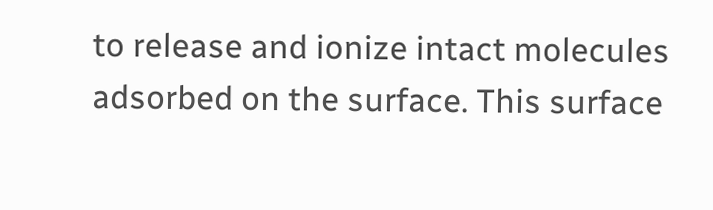to release and ionize intact molecules adsorbed on the surface. This surface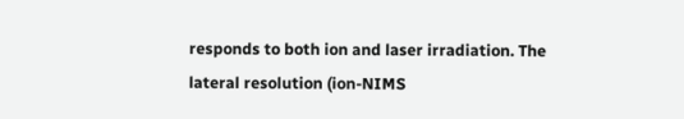responds to both ion and laser irradiation. The lateral resolution (ion-NIMS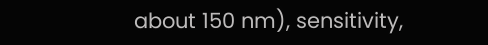about 150 nm), sensitivity,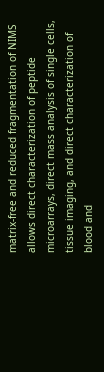matrix-free and reduced fragmentation of NIMS allows direct characterization of peptide microarrays, direct mass analysis of single cells, tissue imaging, and direct characterization of blood and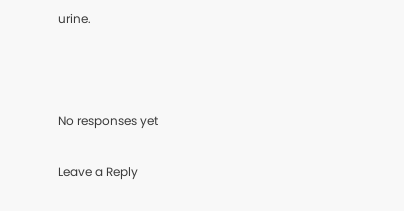urine.



No responses yet

Leave a Reply